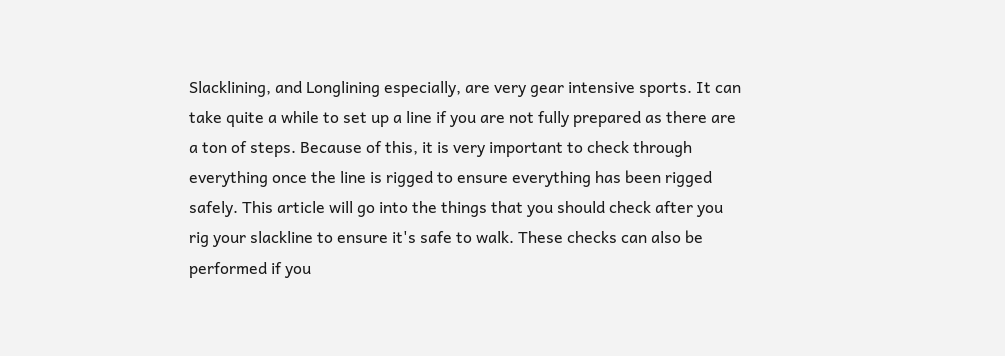Slacklining, and Longlining especially, are very gear intensive sports. It can take quite a while to set up a line if you are not fully prepared as there are a ton of steps. Because of this, it is very important to check through everything once the line is rigged to ensure everything has been rigged safely. This article will go into the things that you should check after you rig your slackline to ensure it's safe to walk. These checks can also be performed if you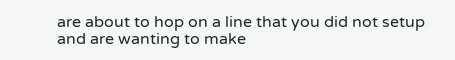are about to hop on a line that you did not setup and are wanting to make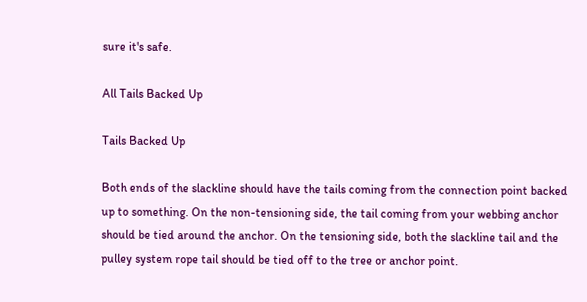sure it's safe.

All Tails Backed Up

Tails Backed Up

Both ends of the slackline should have the tails coming from the connection point backed up to something. On the non-tensioning side, the tail coming from your webbing anchor should be tied around the anchor. On the tensioning side, both the slackline tail and the pulley system rope tail should be tied off to the tree or anchor point.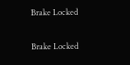Brake Locked

Brake Locked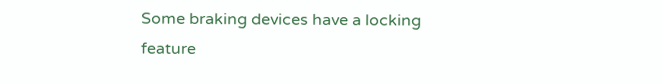Some braking devices have a locking feature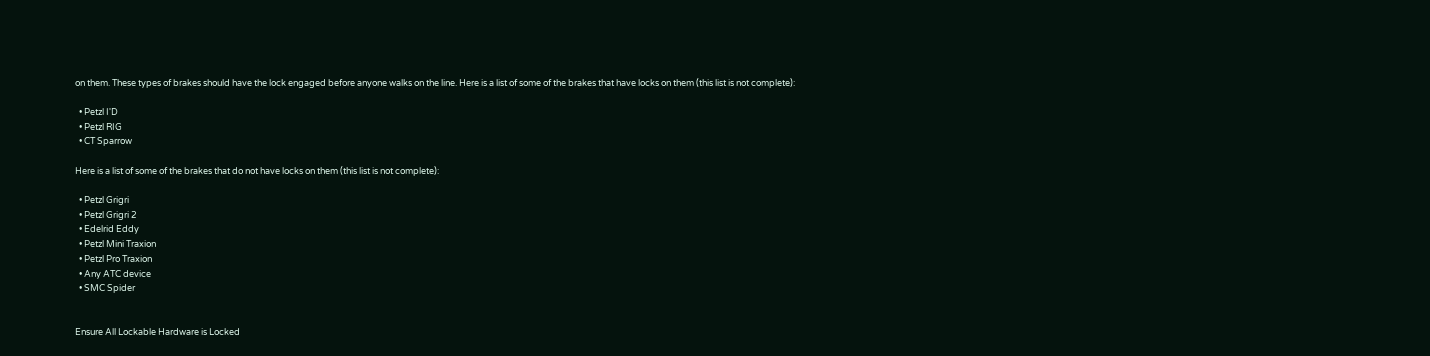on them. These types of brakes should have the lock engaged before anyone walks on the line. Here is a list of some of the brakes that have locks on them (this list is not complete):

  • Petzl I'D
  • Petzl RIG
  • CT Sparrow

Here is a list of some of the brakes that do not have locks on them (this list is not complete):

  • Petzl Grigri
  • Petzl Grigri 2
  • Edelrid Eddy
  • Petzl Mini Traxion
  • Petzl Pro Traxion
  • Any ATC device
  • SMC Spider


Ensure All Lockable Hardware is Locked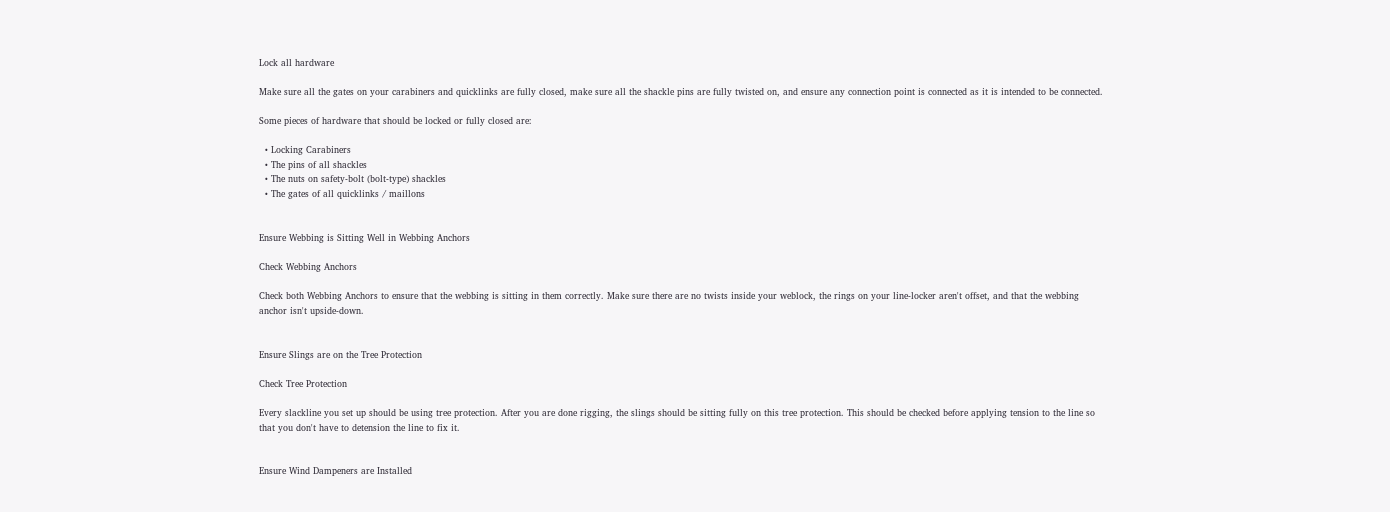Lock all hardware

Make sure all the gates on your carabiners and quicklinks are fully closed, make sure all the shackle pins are fully twisted on, and ensure any connection point is connected as it is intended to be connected.

Some pieces of hardware that should be locked or fully closed are:

  • Locking Carabiners
  • The pins of all shackles
  • The nuts on safety-bolt (bolt-type) shackles
  • The gates of all quicklinks / maillons


Ensure Webbing is Sitting Well in Webbing Anchors

Check Webbing Anchors

Check both Webbing Anchors to ensure that the webbing is sitting in them correctly. Make sure there are no twists inside your weblock, the rings on your line-locker aren't offset, and that the webbing anchor isn't upside-down.


Ensure Slings are on the Tree Protection

Check Tree Protection

Every slackline you set up should be using tree protection. After you are done rigging, the slings should be sitting fully on this tree protection. This should be checked before applying tension to the line so that you don't have to detension the line to fix it.


Ensure Wind Dampeners are Installed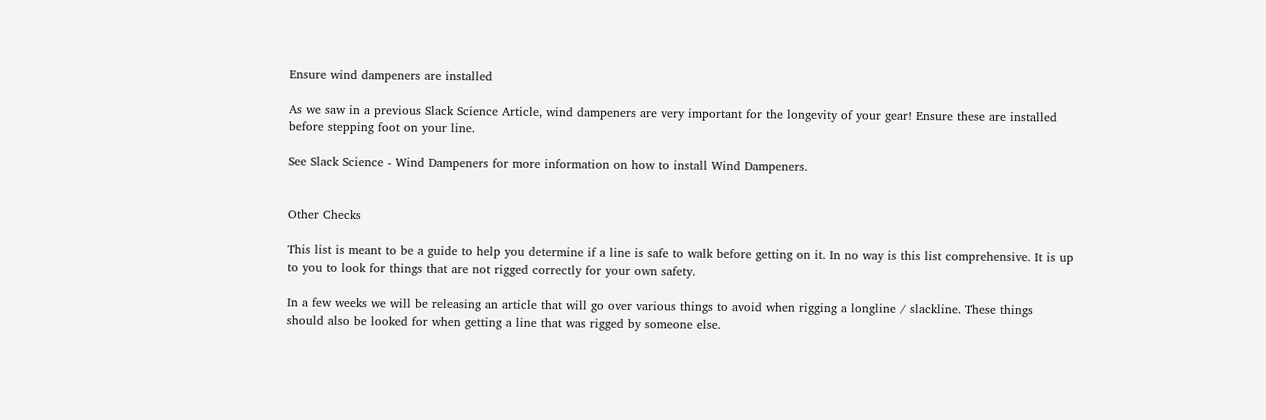Ensure wind dampeners are installed

As we saw in a previous Slack Science Article, wind dampeners are very important for the longevity of your gear! Ensure these are installed before stepping foot on your line.

See Slack Science - Wind Dampeners for more information on how to install Wind Dampeners.


Other Checks

This list is meant to be a guide to help you determine if a line is safe to walk before getting on it. In no way is this list comprehensive. It is up to you to look for things that are not rigged correctly for your own safety.

In a few weeks we will be releasing an article that will go over various things to avoid when rigging a longline / slackline. These things should also be looked for when getting a line that was rigged by someone else.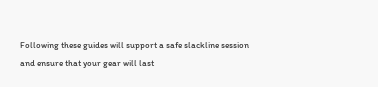Following these guides will support a safe slackline session and ensure that your gear will last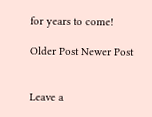for years to come!

Older Post Newer Post


Leave a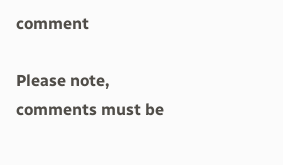comment

Please note, comments must be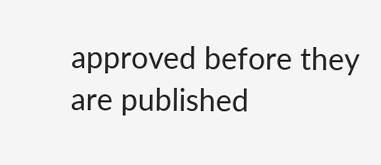approved before they are published